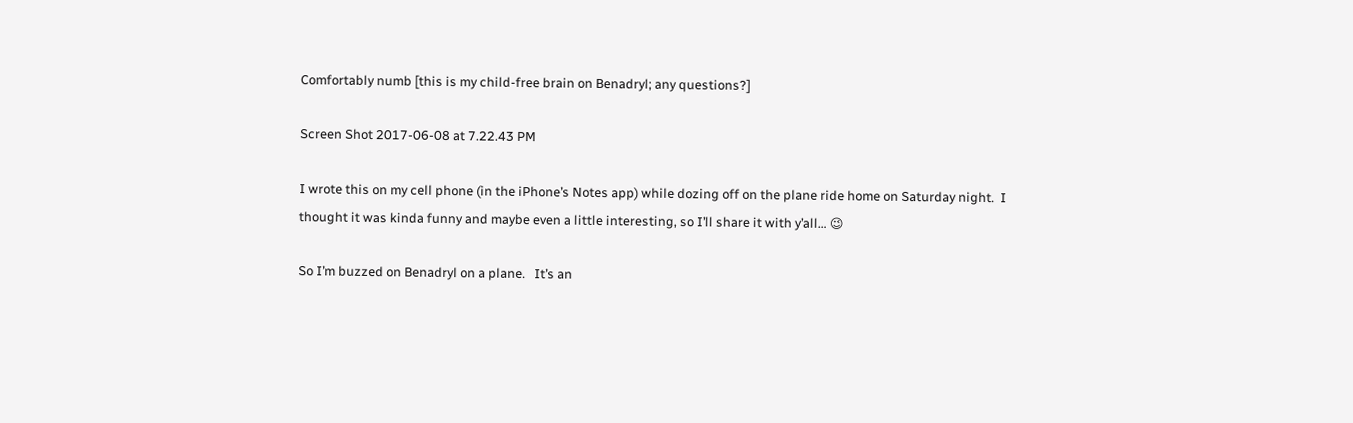Comfortably numb [this is my child-free brain on Benadryl; any questions?]

Screen Shot 2017-06-08 at 7.22.43 PM

I wrote this on my cell phone (in the iPhone’s Notes app) while dozing off on the plane ride home on Saturday night.  I thought it was kinda funny and maybe even a little interesting, so I’ll share it with y’all… 😉

So I’m buzzed on Benadryl on a plane.   It’s an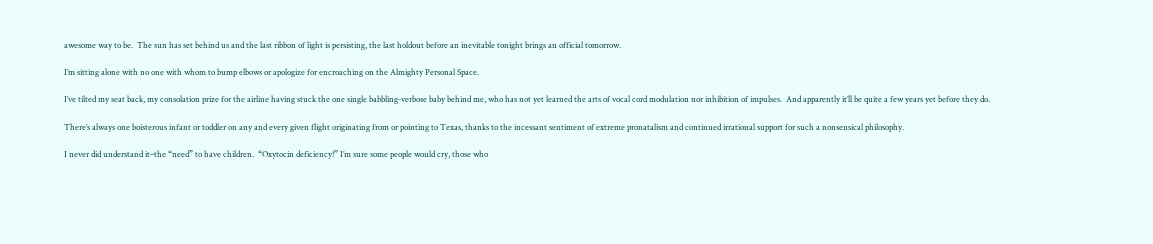awesome way to be.  The sun has set behind us and the last ribbon of light is persisting, the last holdout before an inevitable tonight brings an official tomorrow.

I’m sitting alone with no one with whom to bump elbows or apologize for encroaching on the Almighty Personal Space.

I’ve tilted my seat back, my consolation prize for the airline having stuck the one single babbling-verbose baby behind me, who has not yet learned the arts of vocal cord modulation nor inhibition of impulses.  And apparently it’ll be quite a few years yet before they do.

There’s always one boisterous infant or toddler on any and every given flight originating from or pointing to Texas, thanks to the incessant sentiment of extreme pronatalism and continued irrational support for such a nonsensical philosophy.

I never did understand it–the “need” to have children.  “Oxytocin deficiency!” I’m sure some people would cry, those who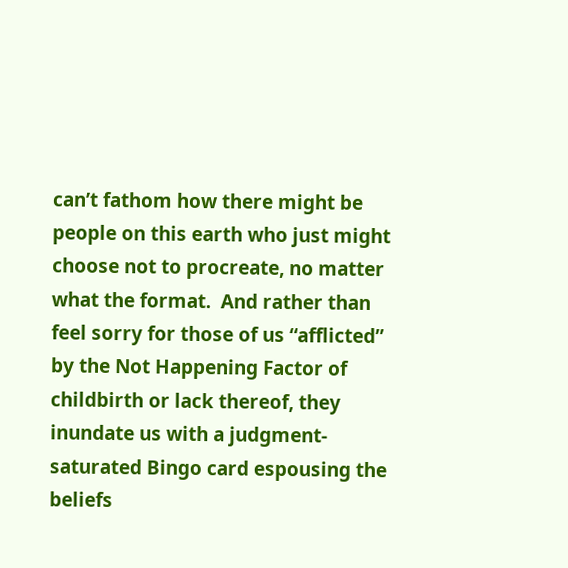can’t fathom how there might be people on this earth who just might choose not to procreate, no matter what the format.  And rather than feel sorry for those of us “afflicted” by the Not Happening Factor of childbirth or lack thereof, they inundate us with a judgment-saturated Bingo card espousing the beliefs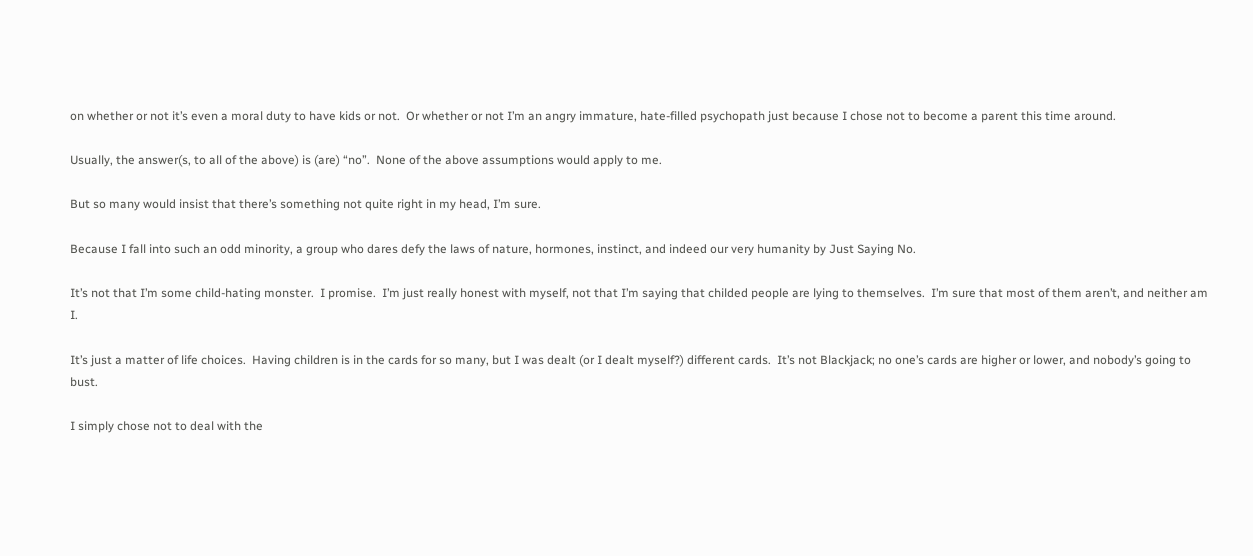on whether or not it’s even a moral duty to have kids or not.  Or whether or not I’m an angry immature, hate-filled psychopath just because I chose not to become a parent this time around.

Usually, the answer(s, to all of the above) is (are) “no”.  None of the above assumptions would apply to me.

But so many would insist that there’s something not quite right in my head, I’m sure.

Because I fall into such an odd minority, a group who dares defy the laws of nature, hormones, instinct, and indeed our very humanity by Just Saying No.

It’s not that I’m some child-hating monster.  I promise.  I’m just really honest with myself, not that I’m saying that childed people are lying to themselves.  I’m sure that most of them aren’t, and neither am I.

It’s just a matter of life choices.  Having children is in the cards for so many, but I was dealt (or I dealt myself?) different cards.  It’s not Blackjack; no one’s cards are higher or lower, and nobody’s going to bust.

I simply chose not to deal with the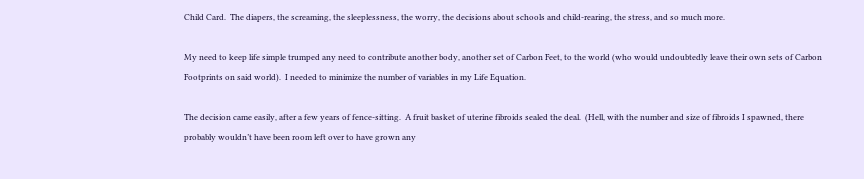Child Card.  The diapers, the screaming, the sleeplessness, the worry, the decisions about schools and child-rearing, the stress, and so much more.

My need to keep life simple trumped any need to contribute another body, another set of Carbon Feet, to the world (who would undoubtedly leave their own sets of Carbon Footprints on said world).  I needed to minimize the number of variables in my Life Equation.

The decision came easily, after a few years of fence-sitting.  A fruit basket of uterine fibroids sealed the deal.  (Hell, with the number and size of fibroids I spawned, there probably wouldn’t have been room left over to have grown any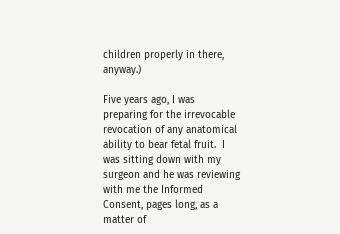children properly in there, anyway.)

Five years ago, I was preparing for the irrevocable revocation of any anatomical ability to bear fetal fruit.  I was sitting down with my surgeon and he was reviewing with me the Informed Consent, pages long, as a matter of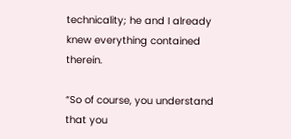technicality; he and I already knew everything contained therein.

“So of course, you understand that you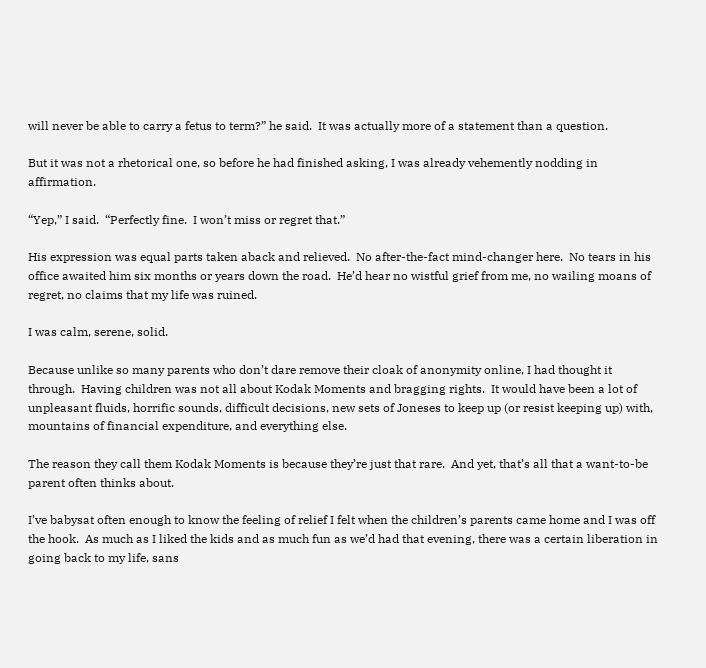will never be able to carry a fetus to term?” he said.  It was actually more of a statement than a question.

But it was not a rhetorical one, so before he had finished asking, I was already vehemently nodding in affirmation.

“Yep,” I said.  “Perfectly fine.  I won’t miss or regret that.”

His expression was equal parts taken aback and relieved.  No after-the-fact mind-changer here.  No tears in his office awaited him six months or years down the road.  He’d hear no wistful grief from me, no wailing moans of regret, no claims that my life was ruined.

I was calm, serene, solid.

Because unlike so many parents who don’t dare remove their cloak of anonymity online, I had thought it through.  Having children was not all about Kodak Moments and bragging rights.  It would have been a lot of unpleasant fluids, horrific sounds, difficult decisions, new sets of Joneses to keep up (or resist keeping up) with, mountains of financial expenditure, and everything else.

The reason they call them Kodak Moments is because they’re just that rare.  And yet, that’s all that a want-to-be parent often thinks about.

I’ve babysat often enough to know the feeling of relief I felt when the children’s parents came home and I was off the hook.  As much as I liked the kids and as much fun as we’d had that evening, there was a certain liberation in going back to my life, sans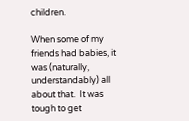children.

When some of my friends had babies, it was (naturally, understandably) all about that.  It was tough to get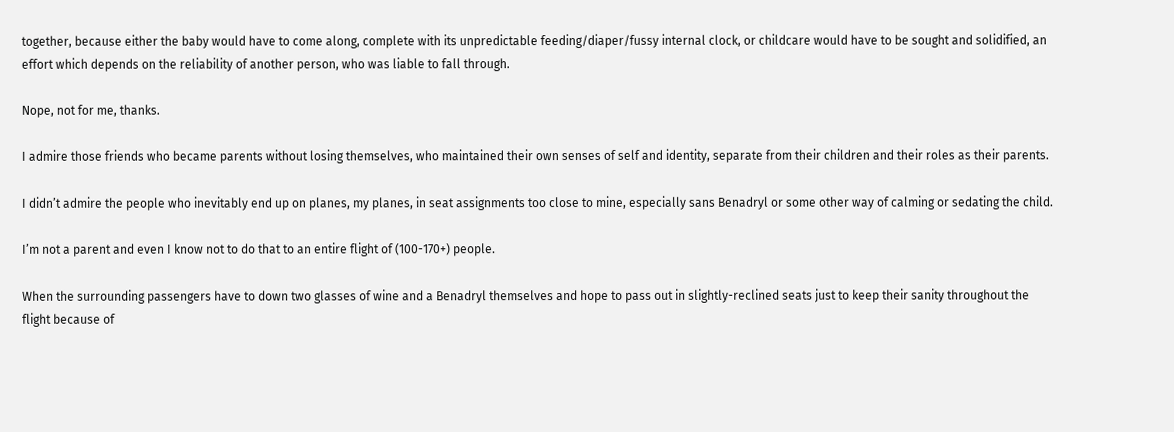together, because either the baby would have to come along, complete with its unpredictable feeding/diaper/fussy internal clock, or childcare would have to be sought and solidified, an effort which depends on the reliability of another person, who was liable to fall through.

Nope, not for me, thanks.

I admire those friends who became parents without losing themselves, who maintained their own senses of self and identity, separate from their children and their roles as their parents.

I didn’t admire the people who inevitably end up on planes, my planes, in seat assignments too close to mine, especially sans Benadryl or some other way of calming or sedating the child.

I’m not a parent and even I know not to do that to an entire flight of (100-170+) people.

When the surrounding passengers have to down two glasses of wine and a Benadryl themselves and hope to pass out in slightly-reclined seats just to keep their sanity throughout the flight because of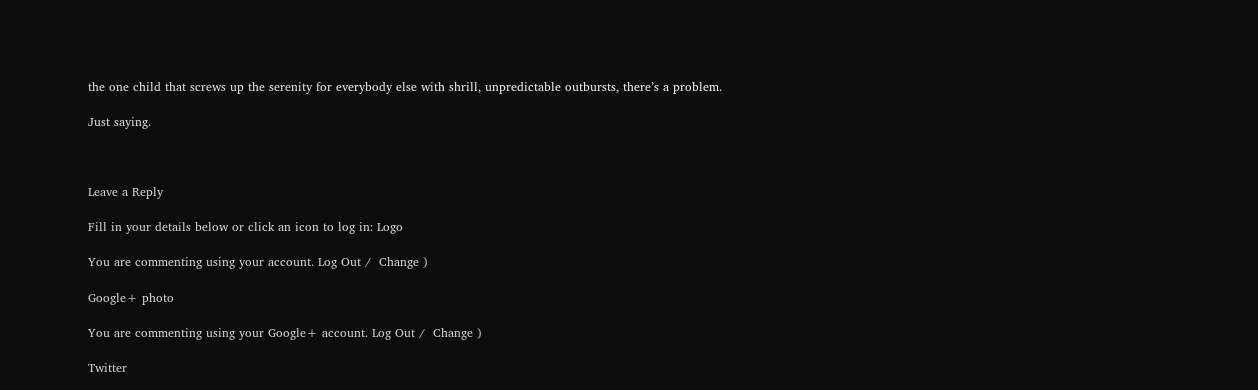the one child that screws up the serenity for everybody else with shrill, unpredictable outbursts, there’s a problem.

Just saying.



Leave a Reply

Fill in your details below or click an icon to log in: Logo

You are commenting using your account. Log Out /  Change )

Google+ photo

You are commenting using your Google+ account. Log Out /  Change )

Twitter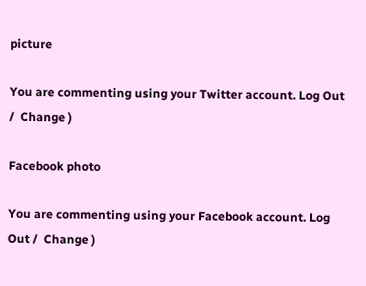picture

You are commenting using your Twitter account. Log Out /  Change )

Facebook photo

You are commenting using your Facebook account. Log Out /  Change )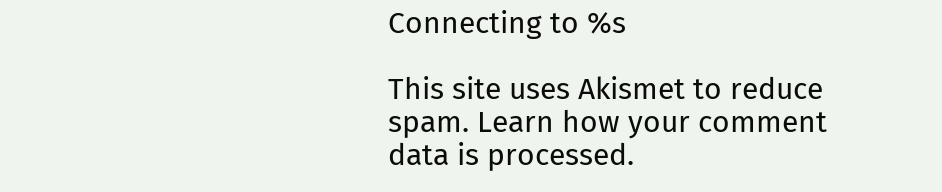Connecting to %s

This site uses Akismet to reduce spam. Learn how your comment data is processed.